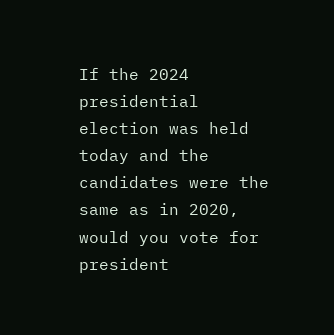If the 2024 presidential election was held today and the candidates were the same as in 2020, would you vote for president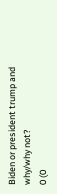Biden or president trump and why/why not?
0 (0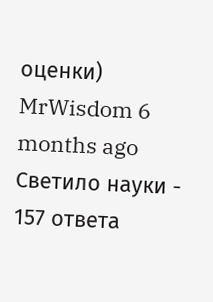оценки)
MrWisdom 6 months ago
Светило науки - 157 ответа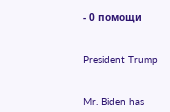- 0 помощи


President Trump


Mr. Biden has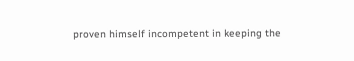proven himself incompetent in keeping the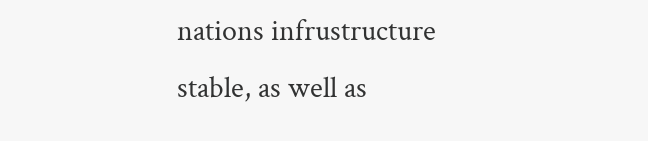nations infrustructure stable, as well as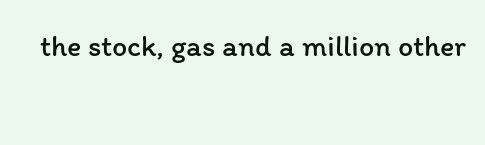the stock, gas and a million other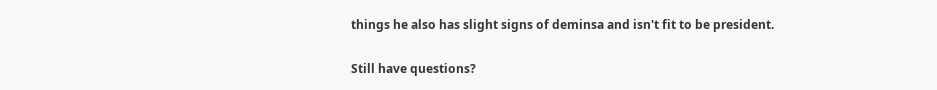things he also has slight signs of deminsa and isn't fit to be president.

Still have questions?